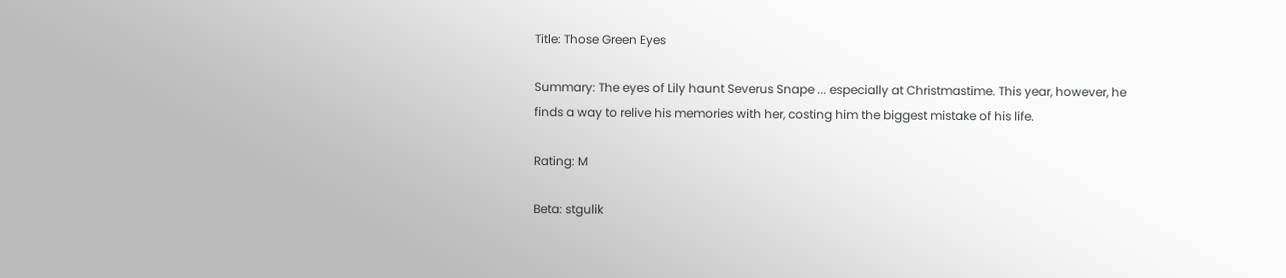Title: Those Green Eyes

Summary: The eyes of Lily haunt Severus Snape ... especially at Christmastime. This year, however, he finds a way to relive his memories with her, costing him the biggest mistake of his life.

Rating: M

Beta: stgulik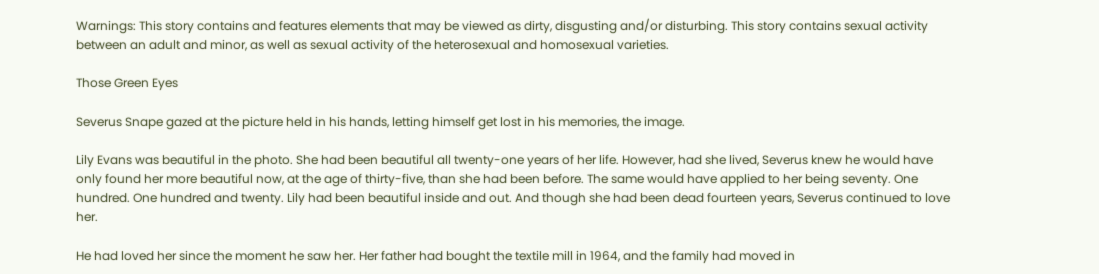Warnings: This story contains and features elements that may be viewed as dirty, disgusting and/or disturbing. This story contains sexual activity between an adult and minor, as well as sexual activity of the heterosexual and homosexual varieties.

Those Green Eyes

Severus Snape gazed at the picture held in his hands, letting himself get lost in his memories, the image.

Lily Evans was beautiful in the photo. She had been beautiful all twenty-one years of her life. However, had she lived, Severus knew he would have only found her more beautiful now, at the age of thirty-five, than she had been before. The same would have applied to her being seventy. One hundred. One hundred and twenty. Lily had been beautiful inside and out. And though she had been dead fourteen years, Severus continued to love her.

He had loved her since the moment he saw her. Her father had bought the textile mill in 1964, and the family had moved in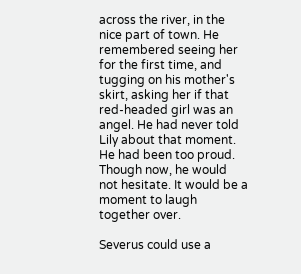across the river, in the nice part of town. He remembered seeing her for the first time, and tugging on his mother's skirt, asking her if that red-headed girl was an angel. He had never told Lily about that moment. He had been too proud. Though now, he would not hesitate. It would be a moment to laugh together over.

Severus could use a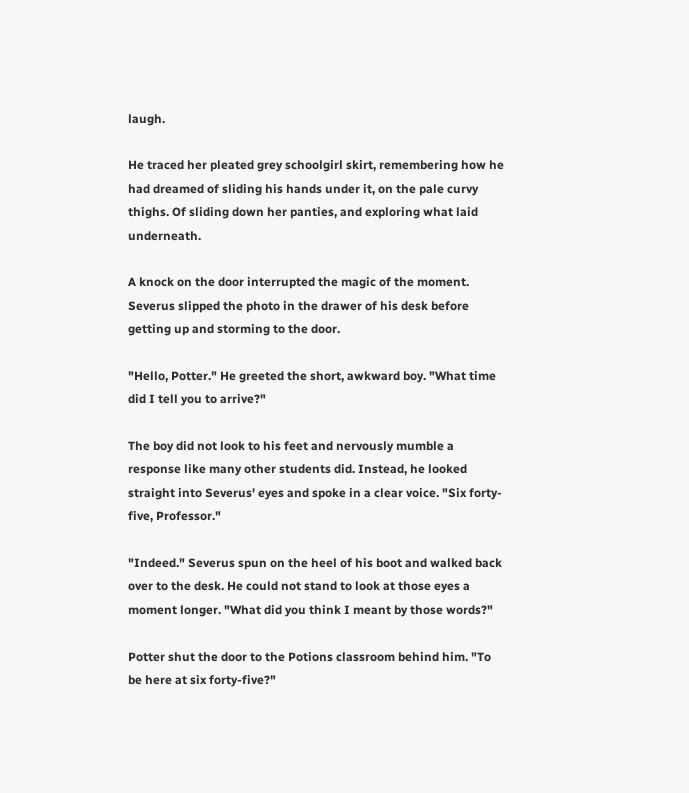laugh.

He traced her pleated grey schoolgirl skirt, remembering how he had dreamed of sliding his hands under it, on the pale curvy thighs. Of sliding down her panties, and exploring what laid underneath.

A knock on the door interrupted the magic of the moment. Severus slipped the photo in the drawer of his desk before getting up and storming to the door.

"Hello, Potter." He greeted the short, awkward boy. "What time did I tell you to arrive?"

The boy did not look to his feet and nervously mumble a response like many other students did. Instead, he looked straight into Severus' eyes and spoke in a clear voice. "Six forty-five, Professor."

"Indeed." Severus spun on the heel of his boot and walked back over to the desk. He could not stand to look at those eyes a moment longer. "What did you think I meant by those words?"

Potter shut the door to the Potions classroom behind him. "To be here at six forty-five?"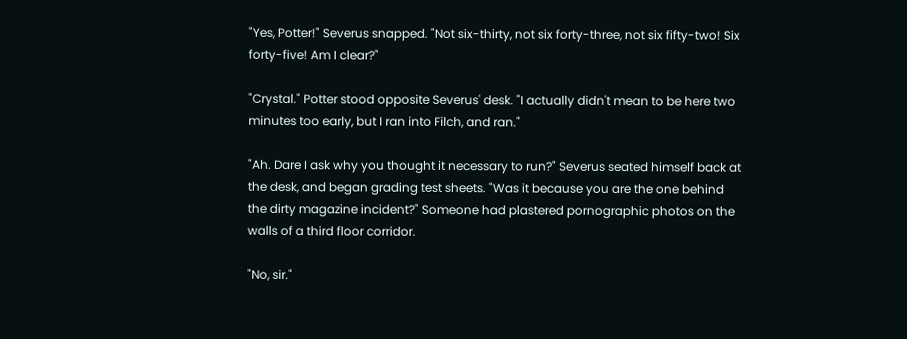"Yes, Potter!" Severus snapped. "Not six-thirty, not six forty-three, not six fifty-two! Six forty-five! Am I clear?"

"Crystal." Potter stood opposite Severus' desk. "I actually didn't mean to be here two minutes too early, but I ran into Filch, and ran."

"Ah. Dare I ask why you thought it necessary to run?" Severus seated himself back at the desk, and began grading test sheets. "Was it because you are the one behind the dirty magazine incident?" Someone had plastered pornographic photos on the walls of a third floor corridor.

"No, sir."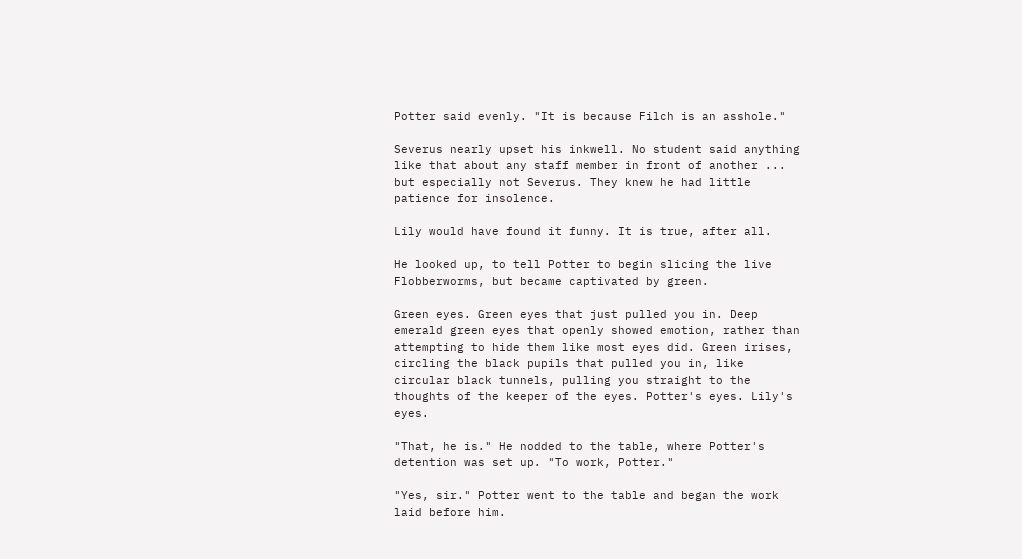Potter said evenly. "It is because Filch is an asshole."

Severus nearly upset his inkwell. No student said anything like that about any staff member in front of another ... but especially not Severus. They knew he had little patience for insolence.

Lily would have found it funny. It is true, after all.

He looked up, to tell Potter to begin slicing the live Flobberworms, but became captivated by green.

Green eyes. Green eyes that just pulled you in. Deep emerald green eyes that openly showed emotion, rather than attempting to hide them like most eyes did. Green irises, circling the black pupils that pulled you in, like circular black tunnels, pulling you straight to the thoughts of the keeper of the eyes. Potter's eyes. Lily's eyes.

"That, he is." He nodded to the table, where Potter's detention was set up. "To work, Potter."

"Yes, sir." Potter went to the table and began the work laid before him.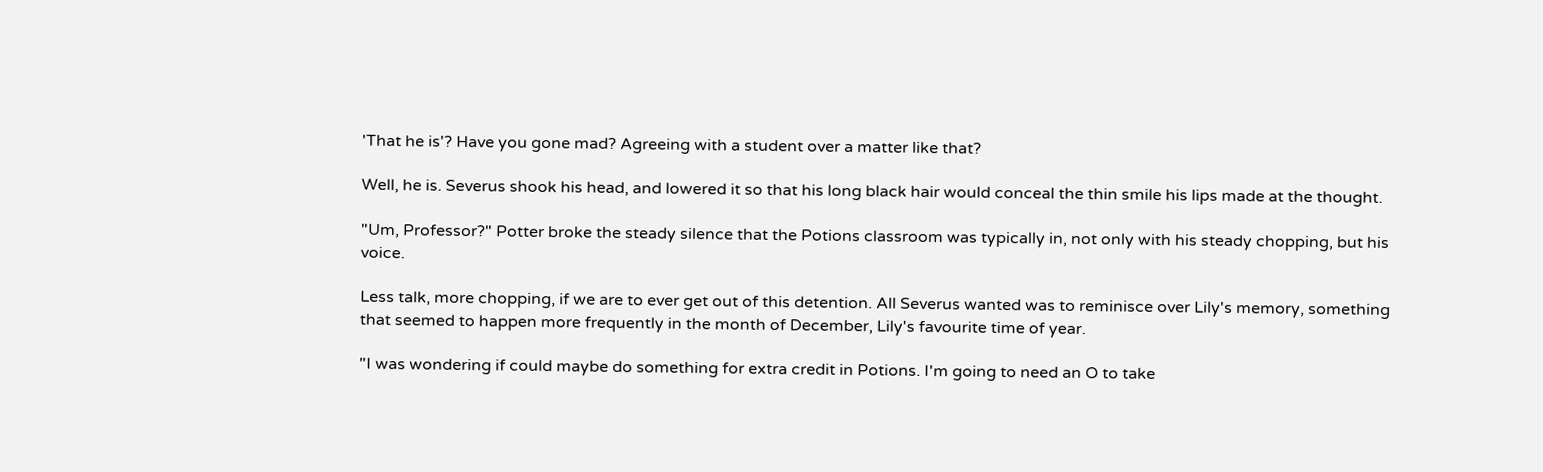'That he is'? Have you gone mad? Agreeing with a student over a matter like that?

Well, he is. Severus shook his head, and lowered it so that his long black hair would conceal the thin smile his lips made at the thought.

"Um, Professor?" Potter broke the steady silence that the Potions classroom was typically in, not only with his steady chopping, but his voice.

Less talk, more chopping, if we are to ever get out of this detention. All Severus wanted was to reminisce over Lily's memory, something that seemed to happen more frequently in the month of December, Lily's favourite time of year.

"I was wondering if could maybe do something for extra credit in Potions. I'm going to need an O to take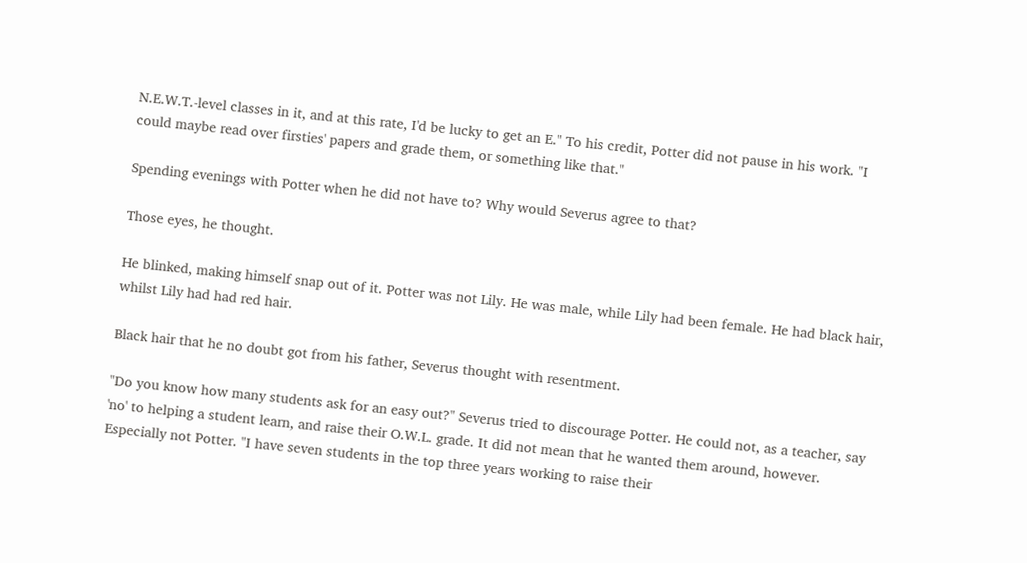N.E.W.T.-level classes in it, and at this rate, I'd be lucky to get an E." To his credit, Potter did not pause in his work. "I could maybe read over firsties' papers and grade them, or something like that."

Spending evenings with Potter when he did not have to? Why would Severus agree to that?

Those eyes, he thought.

He blinked, making himself snap out of it. Potter was not Lily. He was male, while Lily had been female. He had black hair, whilst Lily had had red hair.

Black hair that he no doubt got from his father, Severus thought with resentment.

"Do you know how many students ask for an easy out?" Severus tried to discourage Potter. He could not, as a teacher, say 'no' to helping a student learn, and raise their O.W.L. grade. It did not mean that he wanted them around, however. Especially not Potter. "I have seven students in the top three years working to raise their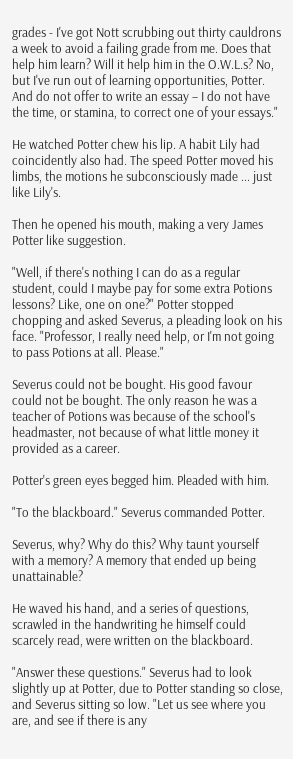grades - I've got Nott scrubbing out thirty cauldrons a week to avoid a failing grade from me. Does that help him learn? Will it help him in the O.W.L.s? No, but I've run out of learning opportunities, Potter. And do not offer to write an essay – I do not have the time, or stamina, to correct one of your essays."

He watched Potter chew his lip. A habit Lily had coincidently also had. The speed Potter moved his limbs, the motions he subconsciously made ... just like Lily's.

Then he opened his mouth, making a very James Potter like suggestion.

"Well, if there's nothing I can do as a regular student, could I maybe pay for some extra Potions lessons? Like, one on one?" Potter stopped chopping and asked Severus, a pleading look on his face. "Professor, I really need help, or I'm not going to pass Potions at all. Please."

Severus could not be bought. His good favour could not be bought. The only reason he was a teacher of Potions was because of the school's headmaster, not because of what little money it provided as a career.

Potter's green eyes begged him. Pleaded with him.

"To the blackboard." Severus commanded Potter.

Severus, why? Why do this? Why taunt yourself with a memory? A memory that ended up being unattainable?

He waved his hand, and a series of questions, scrawled in the handwriting he himself could scarcely read, were written on the blackboard.

"Answer these questions." Severus had to look slightly up at Potter, due to Potter standing so close, and Severus sitting so low. "Let us see where you are, and see if there is any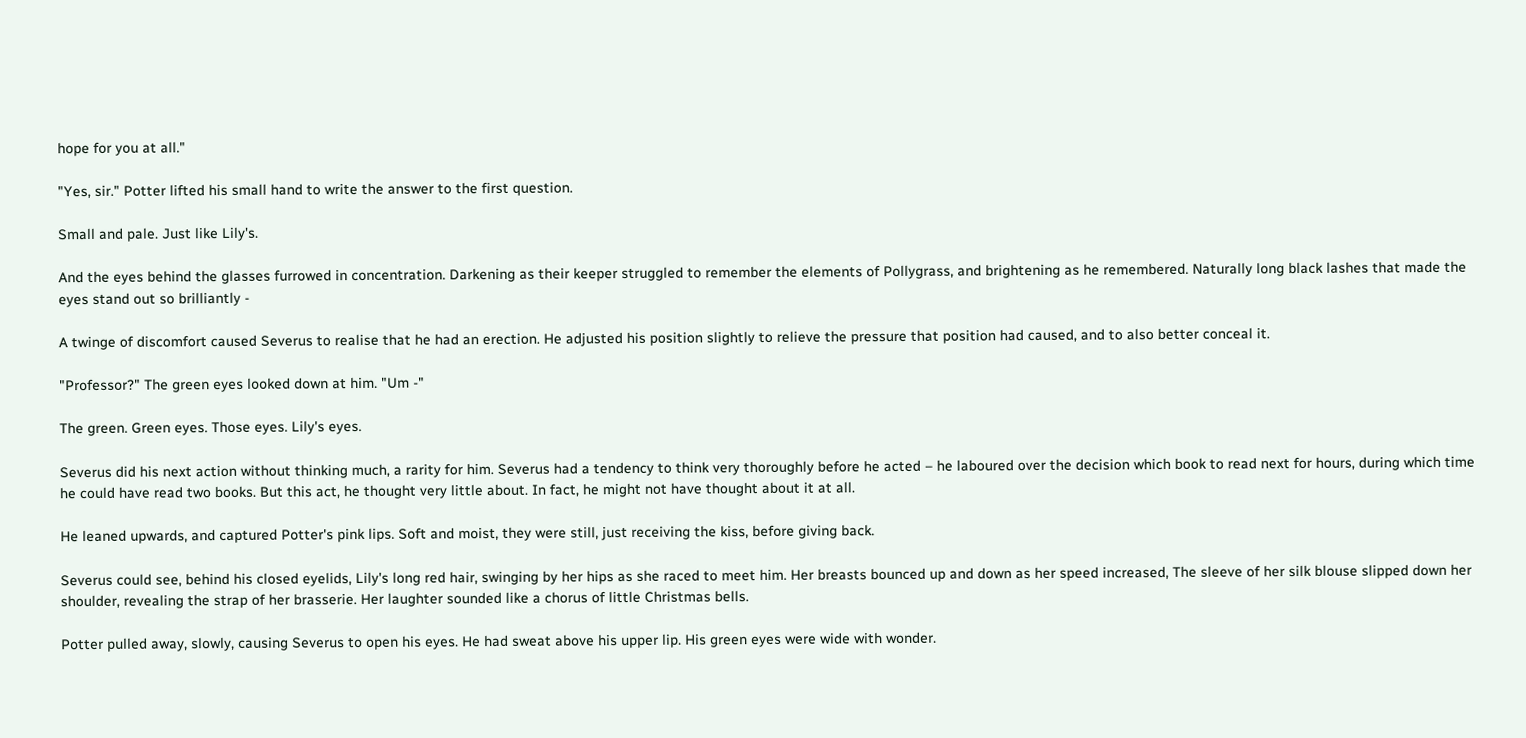hope for you at all."

"Yes, sir." Potter lifted his small hand to write the answer to the first question.

Small and pale. Just like Lily's.

And the eyes behind the glasses furrowed in concentration. Darkening as their keeper struggled to remember the elements of Pollygrass, and brightening as he remembered. Naturally long black lashes that made the eyes stand out so brilliantly -

A twinge of discomfort caused Severus to realise that he had an erection. He adjusted his position slightly to relieve the pressure that position had caused, and to also better conceal it.

"Professor?" The green eyes looked down at him. "Um -"

The green. Green eyes. Those eyes. Lily's eyes.

Severus did his next action without thinking much, a rarity for him. Severus had a tendency to think very thoroughly before he acted – he laboured over the decision which book to read next for hours, during which time he could have read two books. But this act, he thought very little about. In fact, he might not have thought about it at all.

He leaned upwards, and captured Potter's pink lips. Soft and moist, they were still, just receiving the kiss, before giving back.

Severus could see, behind his closed eyelids, Lily's long red hair, swinging by her hips as she raced to meet him. Her breasts bounced up and down as her speed increased, The sleeve of her silk blouse slipped down her shoulder, revealing the strap of her brasserie. Her laughter sounded like a chorus of little Christmas bells.

Potter pulled away, slowly, causing Severus to open his eyes. He had sweat above his upper lip. His green eyes were wide with wonder.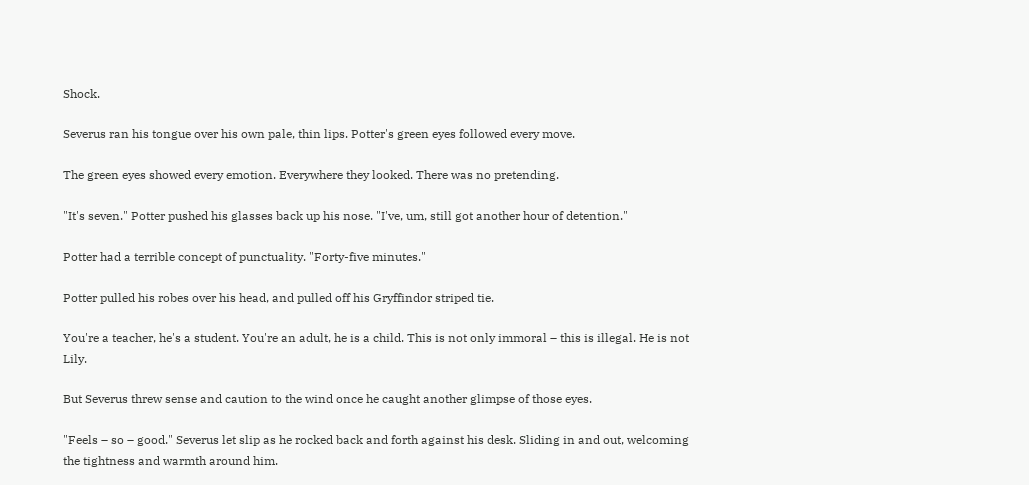Shock.

Severus ran his tongue over his own pale, thin lips. Potter's green eyes followed every move.

The green eyes showed every emotion. Everywhere they looked. There was no pretending.

"It's seven." Potter pushed his glasses back up his nose. "I've, um, still got another hour of detention."

Potter had a terrible concept of punctuality. "Forty-five minutes."

Potter pulled his robes over his head, and pulled off his Gryffindor striped tie.

You're a teacher, he's a student. You're an adult, he is a child. This is not only immoral – this is illegal. He is not Lily.

But Severus threw sense and caution to the wind once he caught another glimpse of those eyes.

"Feels – so – good." Severus let slip as he rocked back and forth against his desk. Sliding in and out, welcoming the tightness and warmth around him.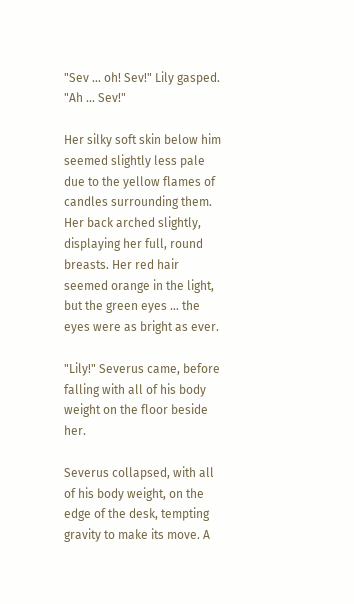"Sev ... oh! Sev!" Lily gasped. "Ah ... Sev!"

Her silky soft skin below him seemed slightly less pale due to the yellow flames of candles surrounding them. Her back arched slightly, displaying her full, round breasts. Her red hair seemed orange in the light, but the green eyes ... the eyes were as bright as ever.

"Lily!" Severus came, before falling with all of his body weight on the floor beside her.

Severus collapsed, with all of his body weight, on the edge of the desk, tempting gravity to make its move. A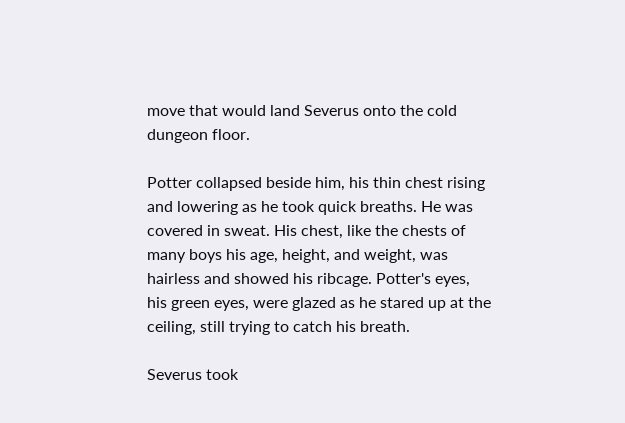move that would land Severus onto the cold dungeon floor.

Potter collapsed beside him, his thin chest rising and lowering as he took quick breaths. He was covered in sweat. His chest, like the chests of many boys his age, height, and weight, was hairless and showed his ribcage. Potter's eyes, his green eyes, were glazed as he stared up at the ceiling, still trying to catch his breath.

Severus took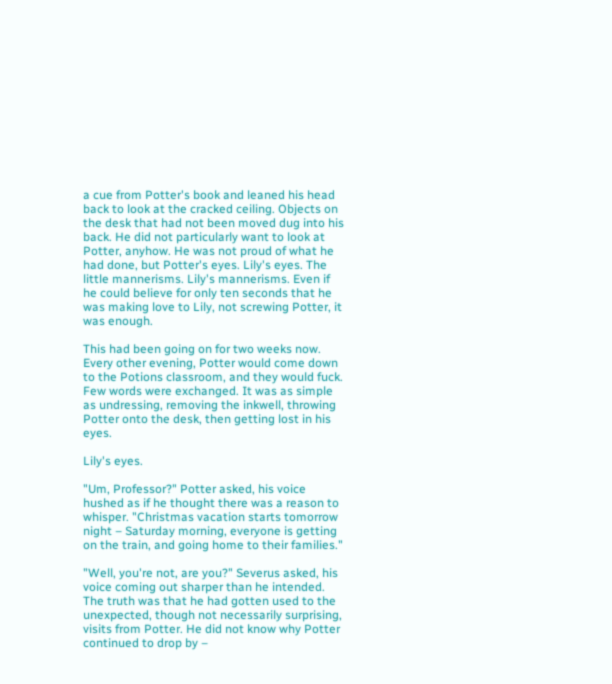a cue from Potter's book and leaned his head back to look at the cracked ceiling. Objects on the desk that had not been moved dug into his back. He did not particularly want to look at Potter, anyhow. He was not proud of what he had done, but Potter's eyes. Lily's eyes. The little mannerisms. Lily's mannerisms. Even if he could believe for only ten seconds that he was making love to Lily, not screwing Potter, it was enough.

This had been going on for two weeks now. Every other evening, Potter would come down to the Potions classroom, and they would fuck. Few words were exchanged. It was as simple as undressing, removing the inkwell, throwing Potter onto the desk, then getting lost in his eyes.

Lily's eyes.

"Um, Professor?" Potter asked, his voice hushed as if he thought there was a reason to whisper. "Christmas vacation starts tomorrow night – Saturday morning, everyone is getting on the train, and going home to their families."

"Well, you're not, are you?" Severus asked, his voice coming out sharper than he intended. The truth was that he had gotten used to the unexpected, though not necessarily surprising, visits from Potter. He did not know why Potter continued to drop by –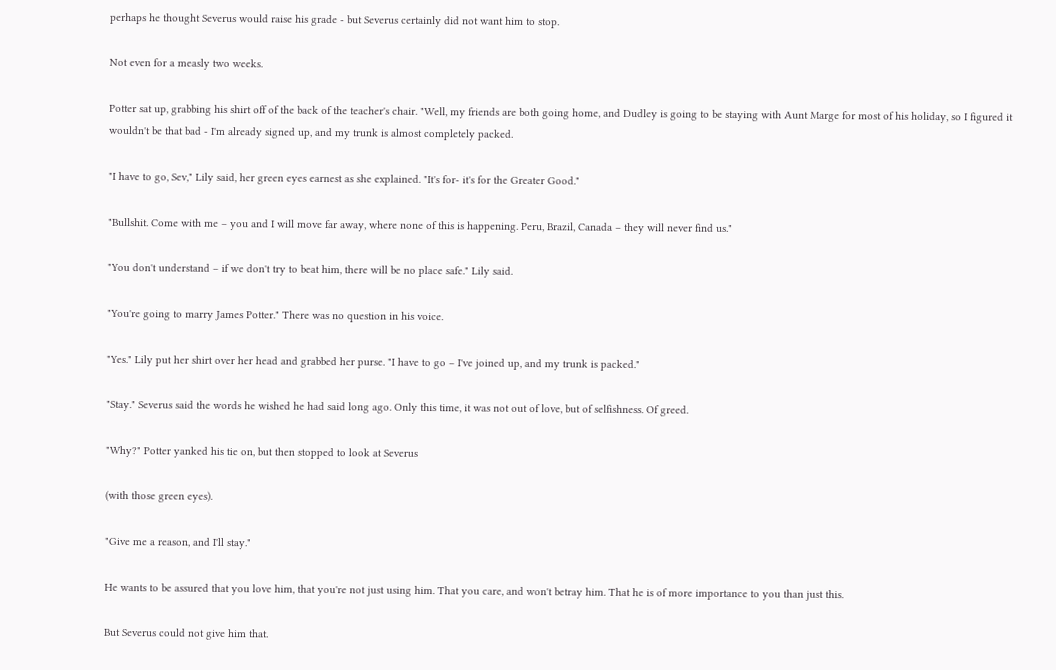perhaps he thought Severus would raise his grade - but Severus certainly did not want him to stop.

Not even for a measly two weeks.

Potter sat up, grabbing his shirt off of the back of the teacher's chair. "Well, my friends are both going home, and Dudley is going to be staying with Aunt Marge for most of his holiday, so I figured it wouldn't be that bad - I'm already signed up, and my trunk is almost completely packed.

"I have to go, Sev," Lily said, her green eyes earnest as she explained. "It's for- it's for the Greater Good."

"Bullshit. Come with me – you and I will move far away, where none of this is happening. Peru, Brazil, Canada – they will never find us."

"You don't understand – if we don't try to beat him, there will be no place safe." Lily said.

"You're going to marry James Potter." There was no question in his voice.

"Yes." Lily put her shirt over her head and grabbed her purse. "I have to go – I've joined up, and my trunk is packed."

"Stay." Severus said the words he wished he had said long ago. Only this time, it was not out of love, but of selfishness. Of greed.

"Why?" Potter yanked his tie on, but then stopped to look at Severus

(with those green eyes).

"Give me a reason, and I'll stay."

He wants to be assured that you love him, that you're not just using him. That you care, and won't betray him. That he is of more importance to you than just this.

But Severus could not give him that.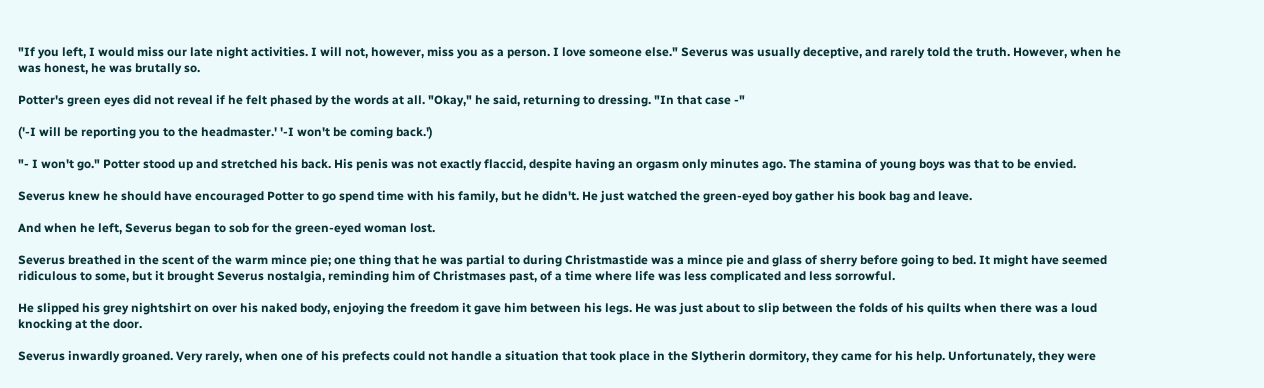"If you left, I would miss our late night activities. I will not, however, miss you as a person. I love someone else." Severus was usually deceptive, and rarely told the truth. However, when he was honest, he was brutally so.

Potter's green eyes did not reveal if he felt phased by the words at all. "Okay," he said, returning to dressing. "In that case -"

('-I will be reporting you to the headmaster.' '-I won't be coming back.')

"- I won't go." Potter stood up and stretched his back. His penis was not exactly flaccid, despite having an orgasm only minutes ago. The stamina of young boys was that to be envied.

Severus knew he should have encouraged Potter to go spend time with his family, but he didn't. He just watched the green-eyed boy gather his book bag and leave.

And when he left, Severus began to sob for the green-eyed woman lost.

Severus breathed in the scent of the warm mince pie; one thing that he was partial to during Christmastide was a mince pie and glass of sherry before going to bed. It might have seemed ridiculous to some, but it brought Severus nostalgia, reminding him of Christmases past, of a time where life was less complicated and less sorrowful.

He slipped his grey nightshirt on over his naked body, enjoying the freedom it gave him between his legs. He was just about to slip between the folds of his quilts when there was a loud knocking at the door.

Severus inwardly groaned. Very rarely, when one of his prefects could not handle a situation that took place in the Slytherin dormitory, they came for his help. Unfortunately, they were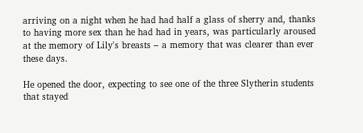arriving on a night when he had had half a glass of sherry and, thanks to having more sex than he had had in years, was particularly aroused at the memory of Lily's breasts – a memory that was clearer than ever these days.

He opened the door, expecting to see one of the three Slytherin students that stayed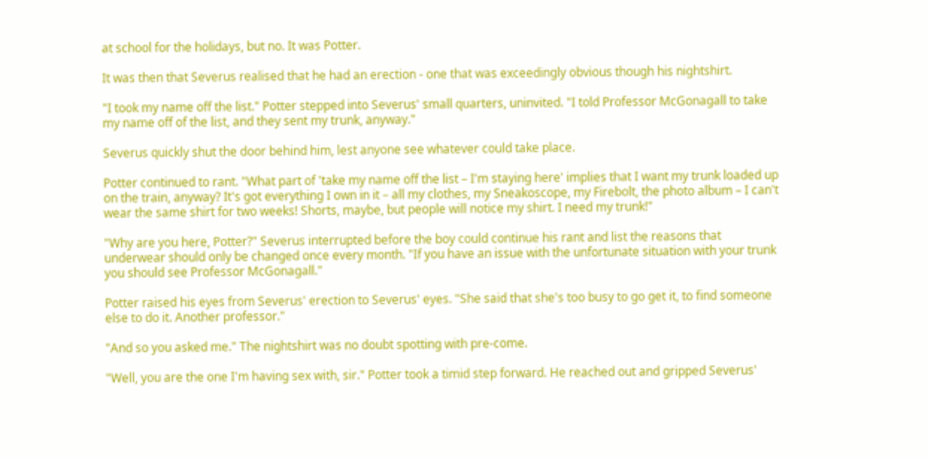at school for the holidays, but no. It was Potter.

It was then that Severus realised that he had an erection - one that was exceedingly obvious though his nightshirt.

"I took my name off the list." Potter stepped into Severus' small quarters, uninvited. "I told Professor McGonagall to take my name off of the list, and they sent my trunk, anyway."

Severus quickly shut the door behind him, lest anyone see whatever could take place.

Potter continued to rant. "What part of 'take my name off the list – I'm staying here' implies that I want my trunk loaded up on the train, anyway? It's got everything I own in it – all my clothes, my Sneakoscope, my Firebolt, the photo album – I can't wear the same shirt for two weeks! Shorts, maybe, but people will notice my shirt. I need my trunk!"

"Why are you here, Potter?" Severus interrupted before the boy could continue his rant and list the reasons that underwear should only be changed once every month. "If you have an issue with the unfortunate situation with your trunk you should see Professor McGonagall."

Potter raised his eyes from Severus' erection to Severus' eyes. "She said that she's too busy to go get it, to find someone else to do it. Another professor."

"And so you asked me." The nightshirt was no doubt spotting with pre-come.

"Well, you are the one I'm having sex with, sir." Potter took a timid step forward. He reached out and gripped Severus'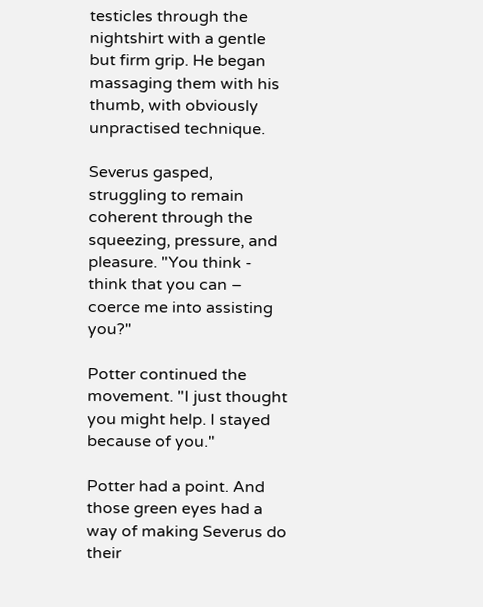testicles through the nightshirt with a gentle but firm grip. He began massaging them with his thumb, with obviously unpractised technique.

Severus gasped, struggling to remain coherent through the squeezing, pressure, and pleasure. "You think - think that you can – coerce me into assisting you?"

Potter continued the movement. "I just thought you might help. I stayed because of you."

Potter had a point. And those green eyes had a way of making Severus do their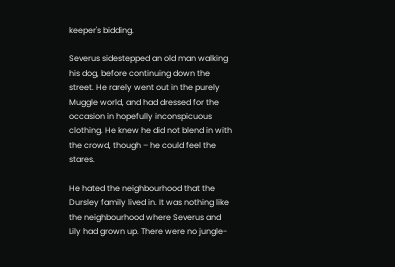keeper's bidding.

Severus sidestepped an old man walking his dog, before continuing down the street. He rarely went out in the purely Muggle world, and had dressed for the occasion in hopefully inconspicuous clothing. He knew he did not blend in with the crowd, though – he could feel the stares.

He hated the neighbourhood that the Dursley family lived in. It was nothing like the neighbourhood where Severus and Lily had grown up. There were no jungle-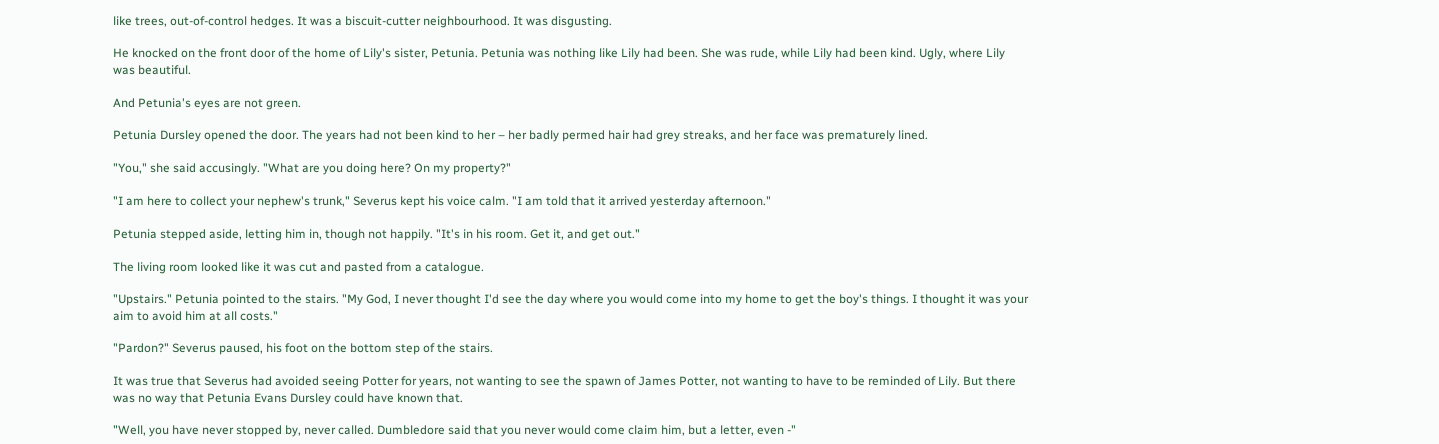like trees, out-of-control hedges. It was a biscuit-cutter neighbourhood. It was disgusting.

He knocked on the front door of the home of Lily's sister, Petunia. Petunia was nothing like Lily had been. She was rude, while Lily had been kind. Ugly, where Lily was beautiful.

And Petunia's eyes are not green.

Petunia Dursley opened the door. The years had not been kind to her – her badly permed hair had grey streaks, and her face was prematurely lined.

"You," she said accusingly. "What are you doing here? On my property?"

"I am here to collect your nephew's trunk," Severus kept his voice calm. "I am told that it arrived yesterday afternoon."

Petunia stepped aside, letting him in, though not happily. "It's in his room. Get it, and get out."

The living room looked like it was cut and pasted from a catalogue.

"Upstairs." Petunia pointed to the stairs. "My God, I never thought I'd see the day where you would come into my home to get the boy's things. I thought it was your aim to avoid him at all costs."

"Pardon?" Severus paused, his foot on the bottom step of the stairs.

It was true that Severus had avoided seeing Potter for years, not wanting to see the spawn of James Potter, not wanting to have to be reminded of Lily. But there was no way that Petunia Evans Dursley could have known that.

"Well, you have never stopped by, never called. Dumbledore said that you never would come claim him, but a letter, even -"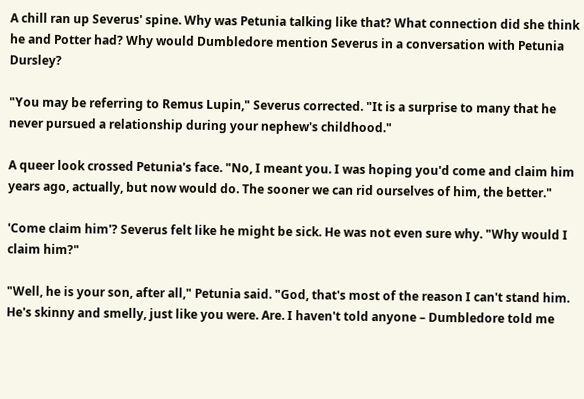A chill ran up Severus' spine. Why was Petunia talking like that? What connection did she think he and Potter had? Why would Dumbledore mention Severus in a conversation with Petunia Dursley?

"You may be referring to Remus Lupin," Severus corrected. "It is a surprise to many that he never pursued a relationship during your nephew's childhood."

A queer look crossed Petunia's face. "No, I meant you. I was hoping you'd come and claim him years ago, actually, but now would do. The sooner we can rid ourselves of him, the better."

'Come claim him'? Severus felt like he might be sick. He was not even sure why. "Why would I claim him?"

"Well, he is your son, after all," Petunia said. "God, that's most of the reason I can't stand him. He's skinny and smelly, just like you were. Are. I haven't told anyone – Dumbledore told me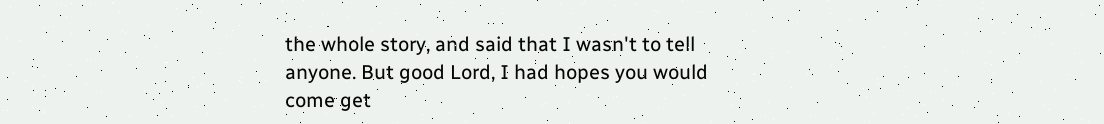the whole story, and said that I wasn't to tell anyone. But good Lord, I had hopes you would come get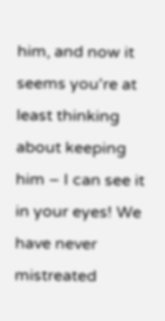him, and now it seems you're at least thinking about keeping him – I can see it in your eyes! We have never mistreated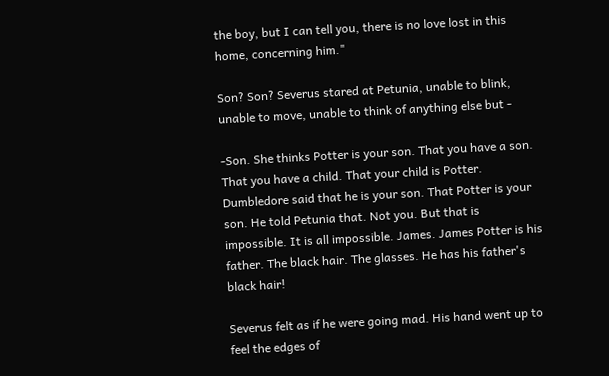the boy, but I can tell you, there is no love lost in this home, concerning him."

Son? Son? Severus stared at Petunia, unable to blink, unable to move, unable to think of anything else but -

-Son. She thinks Potter is your son. That you have a son. That you have a child. That your child is Potter. Dumbledore said that he is your son. That Potter is your son. He told Petunia that. Not you. But that is impossible. It is all impossible. James. James Potter is his father. The black hair. The glasses. He has his father's black hair!

Severus felt as if he were going mad. His hand went up to feel the edges of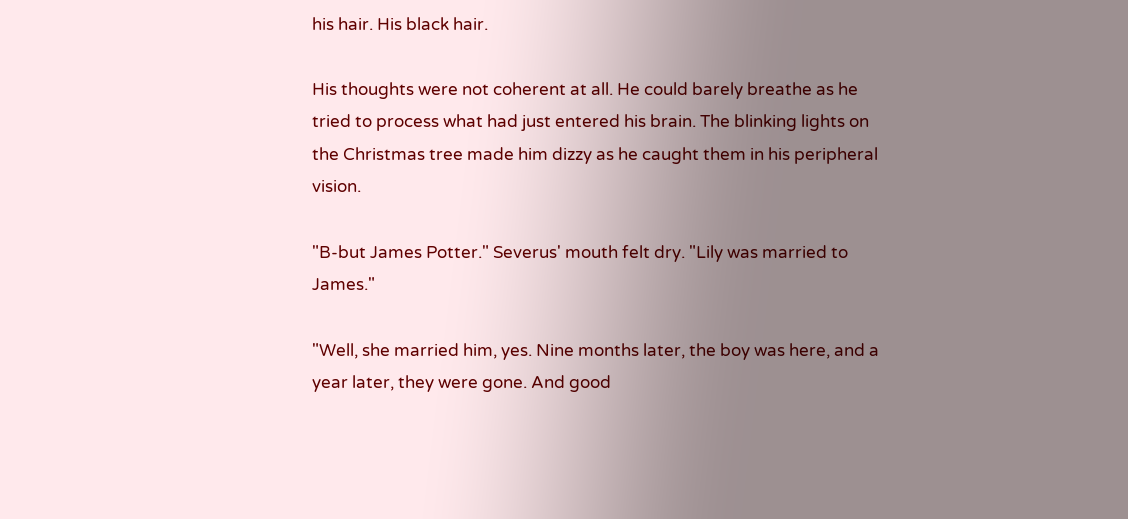his hair. His black hair.

His thoughts were not coherent at all. He could barely breathe as he tried to process what had just entered his brain. The blinking lights on the Christmas tree made him dizzy as he caught them in his peripheral vision.

"B-but James Potter." Severus' mouth felt dry. "Lily was married to James."

"Well, she married him, yes. Nine months later, the boy was here, and a year later, they were gone. And good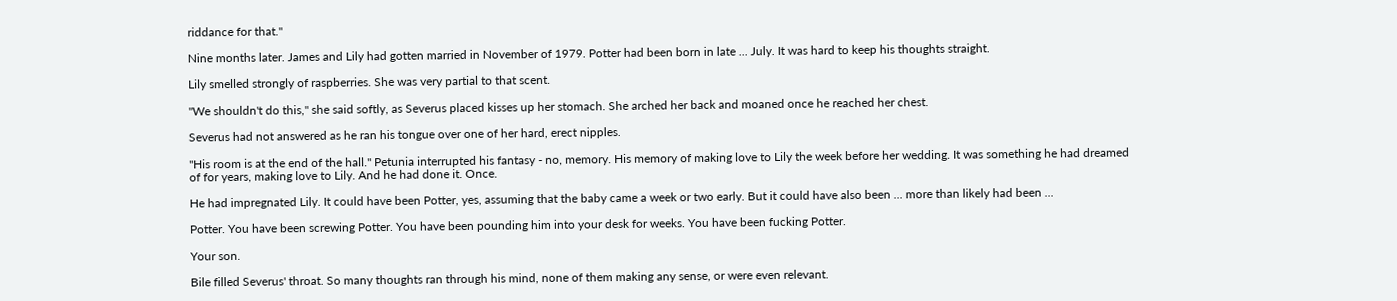riddance for that."

Nine months later. James and Lily had gotten married in November of 1979. Potter had been born in late ... July. It was hard to keep his thoughts straight.

Lily smelled strongly of raspberries. She was very partial to that scent.

"We shouldn't do this," she said softly, as Severus placed kisses up her stomach. She arched her back and moaned once he reached her chest.

Severus had not answered as he ran his tongue over one of her hard, erect nipples.

"His room is at the end of the hall." Petunia interrupted his fantasy - no, memory. His memory of making love to Lily the week before her wedding. It was something he had dreamed of for years, making love to Lily. And he had done it. Once.

He had impregnated Lily. It could have been Potter, yes, assuming that the baby came a week or two early. But it could have also been ... more than likely had been ...

Potter. You have been screwing Potter. You have been pounding him into your desk for weeks. You have been fucking Potter.

Your son.

Bile filled Severus' throat. So many thoughts ran through his mind, none of them making any sense, or were even relevant.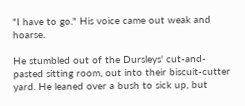"I have to go." His voice came out weak and hoarse.

He stumbled out of the Dursleys' cut-and-pasted sitting room, out into their biscuit-cutter yard. He leaned over a bush to sick up, but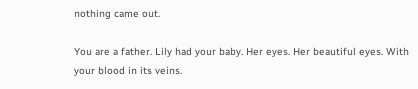nothing came out.

You are a father. Lily had your baby. Her eyes. Her beautiful eyes. With your blood in its veins.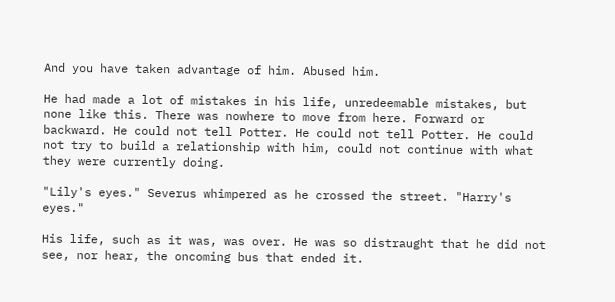And you have taken advantage of him. Abused him.

He had made a lot of mistakes in his life, unredeemable mistakes, but none like this. There was nowhere to move from here. Forward or backward. He could not tell Potter. He could not tell Potter. He could not try to build a relationship with him, could not continue with what they were currently doing.

"Lily's eyes." Severus whimpered as he crossed the street. "Harry's eyes."

His life, such as it was, was over. He was so distraught that he did not see, nor hear, the oncoming bus that ended it.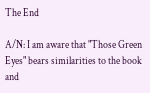The End

A/N: I am aware that "Those Green Eyes" bears similarities to the book and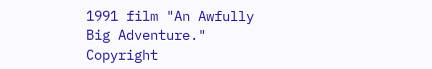1991 film "An Awfully Big Adventure." Copyright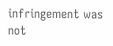infringement was not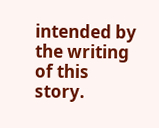intended by the writing of this story.